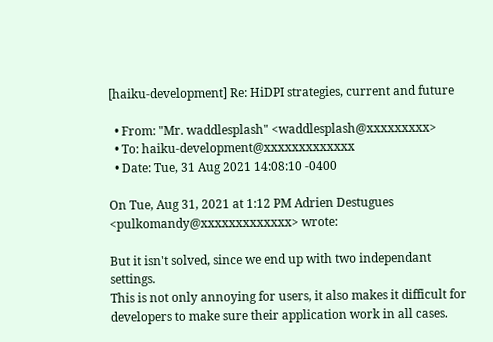[haiku-development] Re: HiDPI strategies, current and future

  • From: "Mr. waddlesplash" <waddlesplash@xxxxxxxxx>
  • To: haiku-development@xxxxxxxxxxxxx
  • Date: Tue, 31 Aug 2021 14:08:10 -0400

On Tue, Aug 31, 2021 at 1:12 PM Adrien Destugues
<pulkomandy@xxxxxxxxxxxxx> wrote:

But it isn't solved, since we end up with two independant settings.
This is not only annoying for users, it also makes it difficult for
developers to make sure their application work in all cases.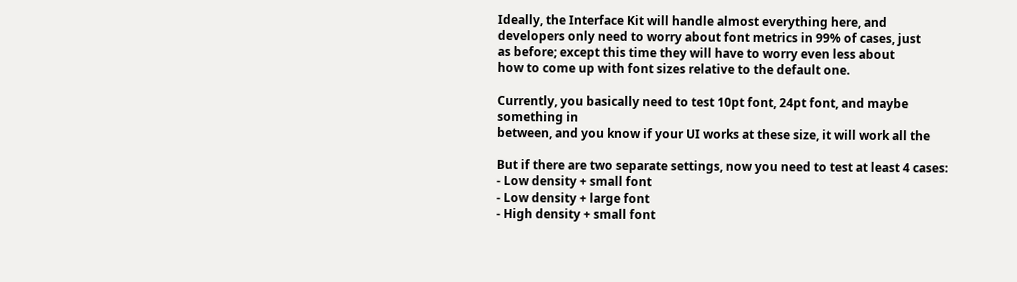Ideally, the Interface Kit will handle almost everything here, and
developers only need to worry about font metrics in 99% of cases, just
as before; except this time they will have to worry even less about
how to come up with font sizes relative to the default one.

Currently, you basically need to test 10pt font, 24pt font, and maybe
something in
between, and you know if your UI works at these size, it will work all the

But if there are two separate settings, now you need to test at least 4 cases:
- Low density + small font
- Low density + large font
- High density + small font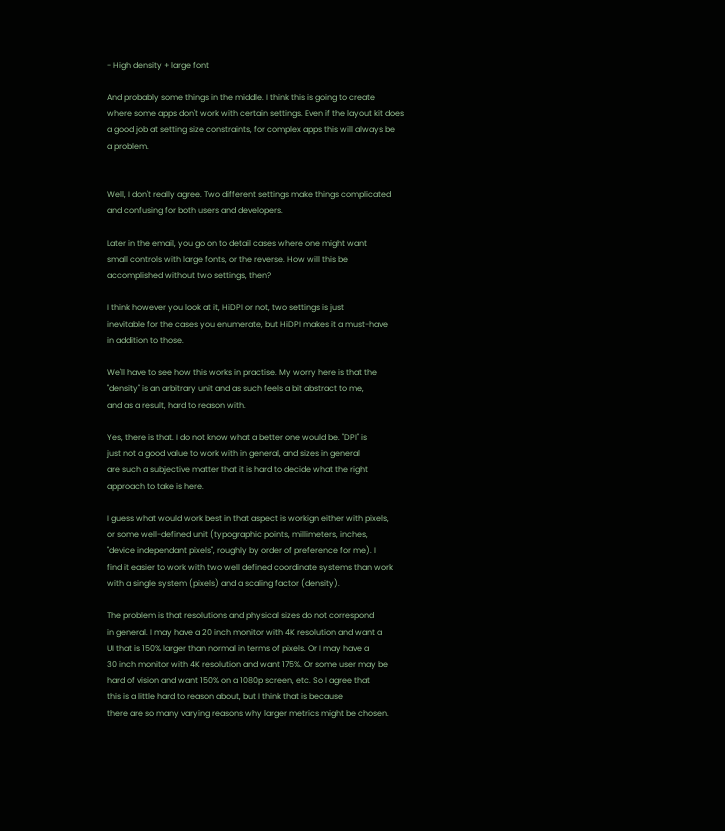- High density + large font

And probably some things in the middle. I think this is going to create
where some apps don't work with certain settings. Even if the layout kit does
a good job at setting size constraints, for complex apps this will always be
a problem.


Well, I don't really agree. Two different settings make things complicated
and confusing for both users and developers.

Later in the email, you go on to detail cases where one might want
small controls with large fonts, or the reverse. How will this be
accomplished without two settings, then?

I think however you look at it, HiDPI or not, two settings is just
inevitable for the cases you enumerate, but HiDPI makes it a must-have
in addition to those.

We'll have to see how this works in practise. My worry here is that the
"density" is an arbitrary unit and as such feels a bit abstract to me,
and as a result, hard to reason with.

Yes, there is that. I do not know what a better one would be. "DPI" is
just not a good value to work with in general, and sizes in general
are such a subjective matter that it is hard to decide what the right
approach to take is here.

I guess what would work best in that aspect is workign either with pixels,
or some well-defined unit (typographic points, millimeters, inches,
"device independant pixels", roughly by order of preference for me). I
find it easier to work with two well defined coordinate systems than work
with a single system (pixels) and a scaling factor (density).

The problem is that resolutions and physical sizes do not correspond
in general. I may have a 20 inch monitor with 4K resolution and want a
UI that is 150% larger than normal in terms of pixels. Or I may have a
30 inch monitor with 4K resolution and want 175%. Or some user may be
hard of vision and want 150% on a 1080p screen, etc. So I agree that
this is a little hard to reason about, but I think that is because
there are so many varying reasons why larger metrics might be chosen.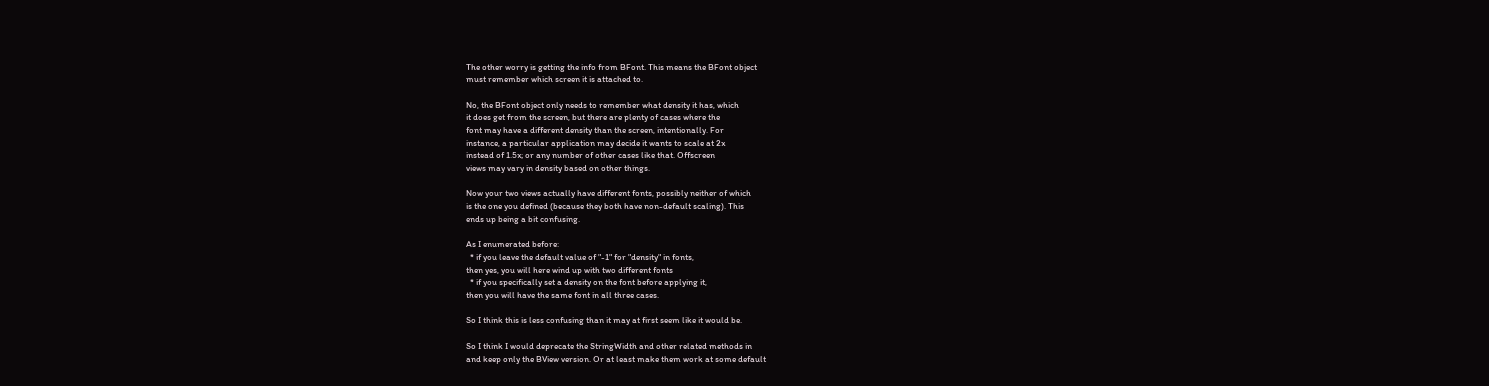The other worry is getting the info from BFont. This means the BFont object
must remember which screen it is attached to.

No, the BFont object only needs to remember what density it has, which
it does get from the screen, but there are plenty of cases where the
font may have a different density than the screen, intentionally. For
instance, a particular application may decide it wants to scale at 2x
instead of 1.5x; or any number of other cases like that. Offscreen
views may vary in density based on other things.

Now your two views actually have different fonts, possibly neither of which
is the one you defined (because they both have non-default scaling). This
ends up being a bit confusing.

As I enumerated before:
  * if you leave the default value of "-1" for "density" in fonts,
then yes, you will here wind up with two different fonts
  * if you specifically set a density on the font before applying it,
then you will have the same font in all three cases.

So I think this is less confusing than it may at first seem like it would be.

So I think I would deprecate the StringWidth and other related methods in
and keep only the BView version. Or at least make them work at some default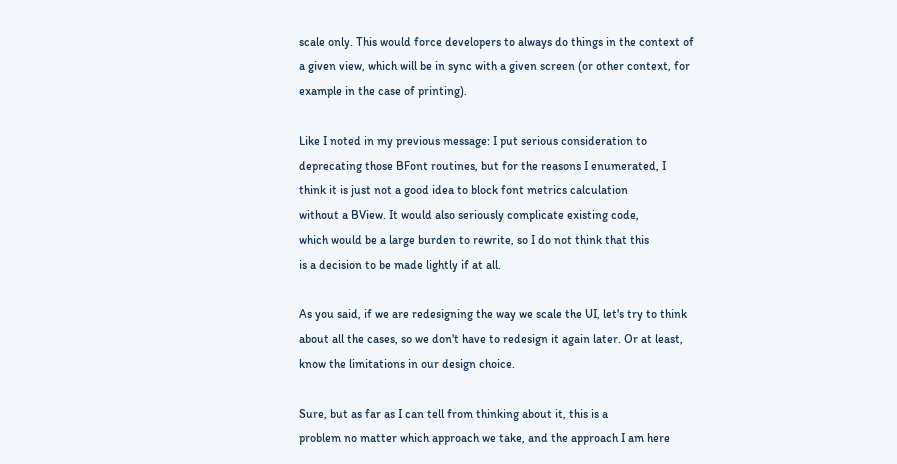scale only. This would force developers to always do things in the context of
a given view, which will be in sync with a given screen (or other context, for
example in the case of printing).

Like I noted in my previous message: I put serious consideration to
deprecating those BFont routines, but for the reasons I enumerated, I
think it is just not a good idea to block font metrics calculation
without a BView. It would also seriously complicate existing code,
which would be a large burden to rewrite, so I do not think that this
is a decision to be made lightly if at all.

As you said, if we are redesigning the way we scale the UI, let's try to think
about all the cases, so we don't have to redesign it again later. Or at least,
know the limitations in our design choice.

Sure, but as far as I can tell from thinking about it, this is a
problem no matter which approach we take, and the approach I am here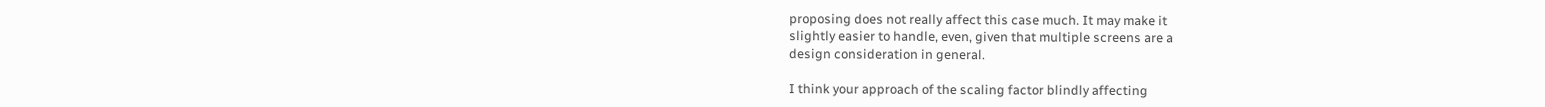proposing does not really affect this case much. It may make it
slightly easier to handle, even, given that multiple screens are a
design consideration in general.

I think your approach of the scaling factor blindly affecting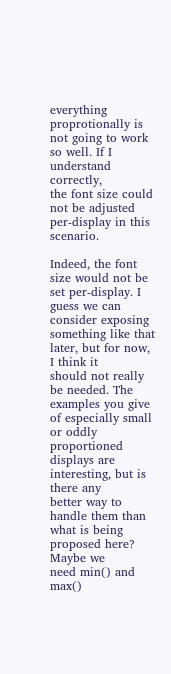everything
proprotionally is not going to work so well. If I understand correctly,
the font size could not be adjusted per-display in this scenario.

Indeed, the font size would not be set per-display. I guess we can
consider exposing something like that later, but for now, I think it
should not really be needed. The examples you give of especially small
or oddly proportioned displays are interesting, but is there any
better way to handle them than what is being proposed here? Maybe we
need min() and max()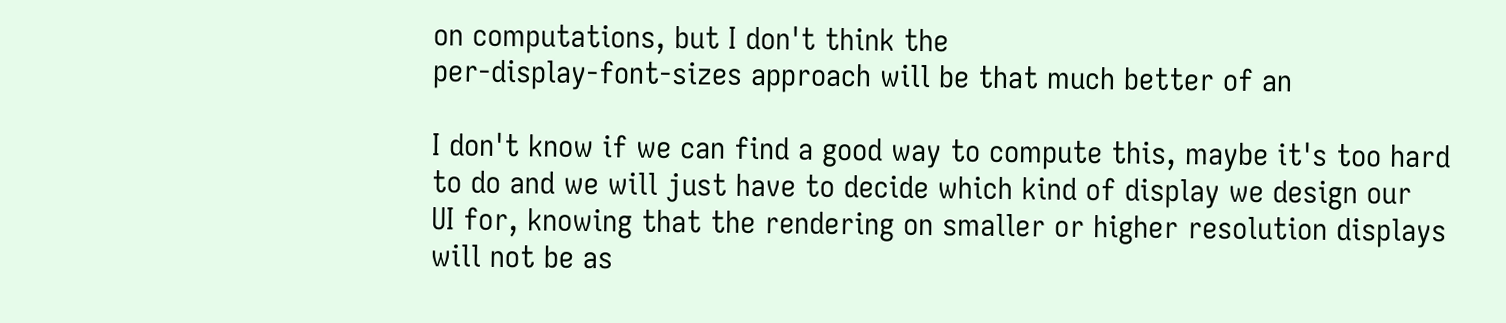on computations, but I don't think the
per-display-font-sizes approach will be that much better of an

I don't know if we can find a good way to compute this, maybe it's too hard
to do and we will just have to decide which kind of display we design our
UI for, knowing that the rendering on smaller or higher resolution displays
will not be as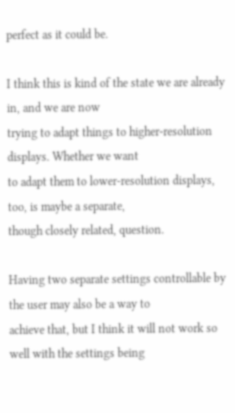perfect as it could be.

I think this is kind of the state we are already in, and we are now
trying to adapt things to higher-resolution displays. Whether we want
to adapt them to lower-resolution displays, too, is maybe a separate,
though closely related, question.

Having two separate settings controllable by the user may also be a way to
achieve that, but I think it will not work so well with the settings being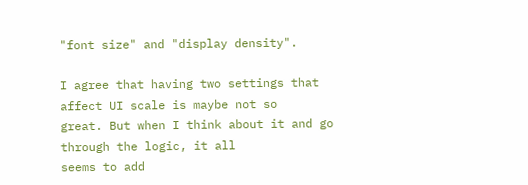"font size" and "display density".

I agree that having two settings that affect UI scale is maybe not so
great. But when I think about it and go through the logic, it all
seems to add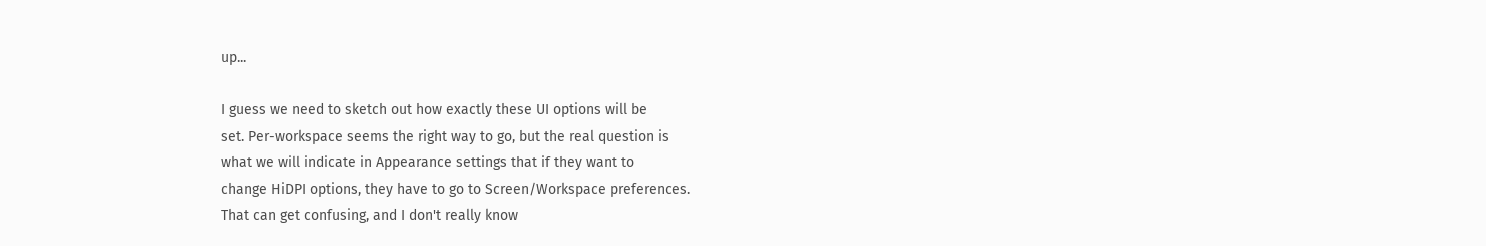up...

I guess we need to sketch out how exactly these UI options will be
set. Per-workspace seems the right way to go, but the real question is
what we will indicate in Appearance settings that if they want to
change HiDPI options, they have to go to Screen/Workspace preferences.
That can get confusing, and I don't really know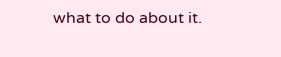what to do about it.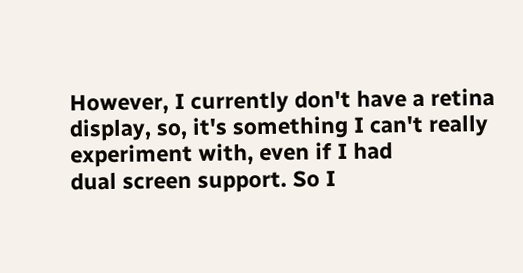However, I currently don't have a retina
display, so, it's something I can't really experiment with, even if I had
dual screen support. So I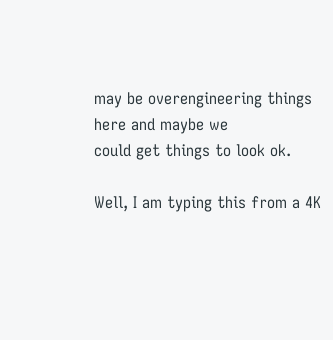may be overengineering things here and maybe we
could get things to look ok.

Well, I am typing this from a 4K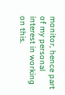monitor, hence part of my personal
interest in working on this.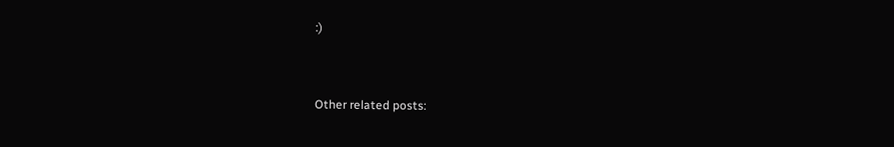:)


Other related posts: